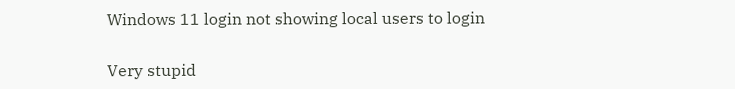Windows 11 login not showing local users to login

Very stupid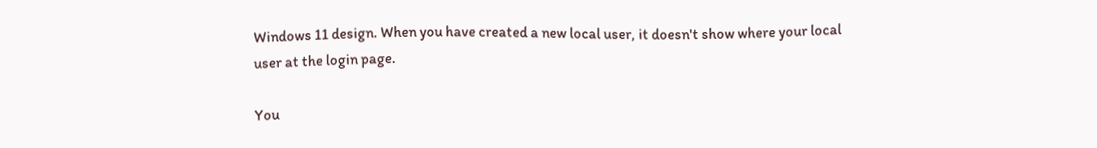Windows 11 design. When you have created a new local user, it doesn't show where your local user at the login page.

You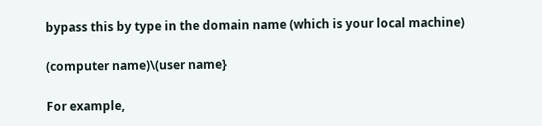bypass this by type in the domain name (which is your local machine)

(computer name)\(user name}

For example,